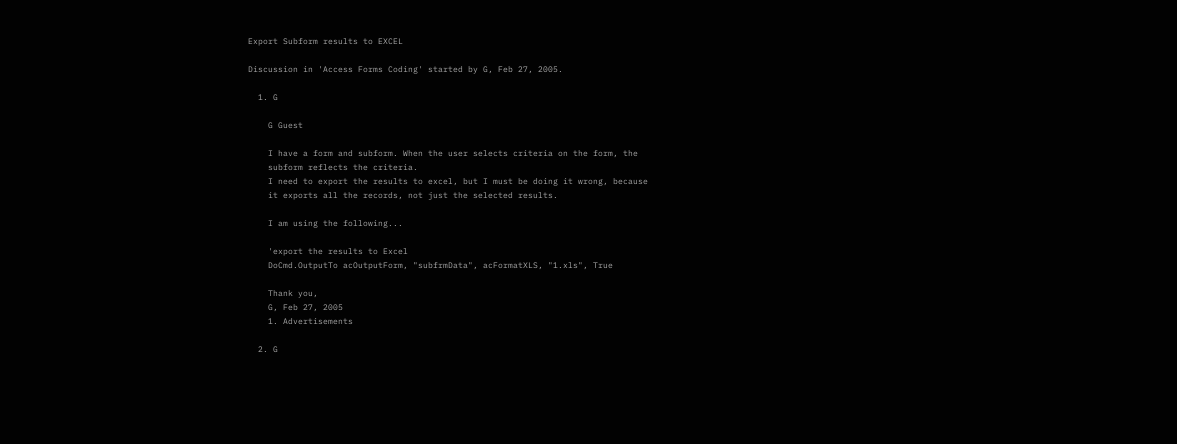Export Subform results to EXCEL

Discussion in 'Access Forms Coding' started by G, Feb 27, 2005.

  1. G

    G Guest

    I have a form and subform. When the user selects criteria on the form, the
    subform reflects the criteria.
    I need to export the results to excel, but I must be doing it wrong, because
    it exports all the records, not just the selected results.

    I am using the following...

    'export the results to Excel
    DoCmd.OutputTo acOutputForm, "subfrmData", acFormatXLS, "1.xls", True

    Thank you,
    G, Feb 27, 2005
    1. Advertisements

  2. G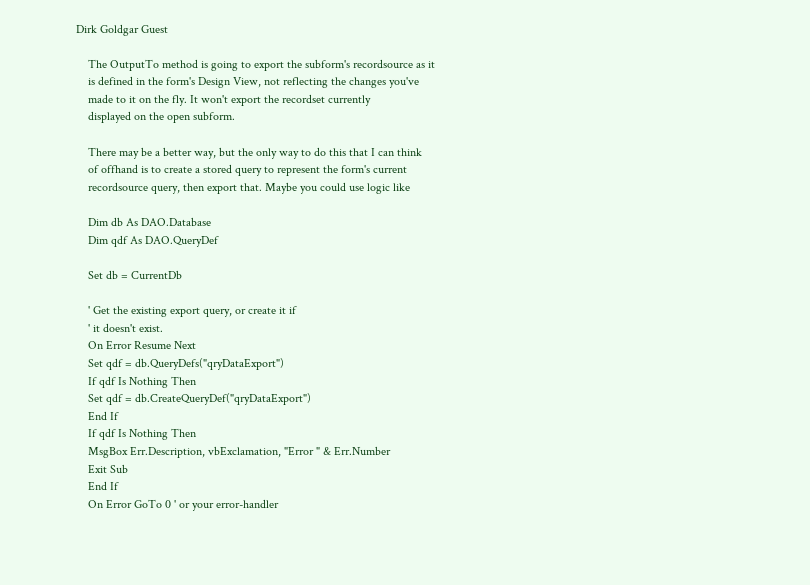Dirk Goldgar Guest

    The OutputTo method is going to export the subform's recordsource as it
    is defined in the form's Design View, not reflecting the changes you've
    made to it on the fly. It won't export the recordset currently
    displayed on the open subform.

    There may be a better way, but the only way to do this that I can think
    of offhand is to create a stored query to represent the form's current
    recordsource query, then export that. Maybe you could use logic like

    Dim db As DAO.Database
    Dim qdf As DAO.QueryDef

    Set db = CurrentDb

    ' Get the existing export query, or create it if
    ' it doesn't exist.
    On Error Resume Next
    Set qdf = db.QueryDefs("qryDataExport")
    If qdf Is Nothing Then
    Set qdf = db.CreateQueryDef("qryDataExport")
    End If
    If qdf Is Nothing Then
    MsgBox Err.Description, vbExclamation, "Error " & Err.Number
    Exit Sub
    End If
    On Error GoTo 0 ' or your error-handler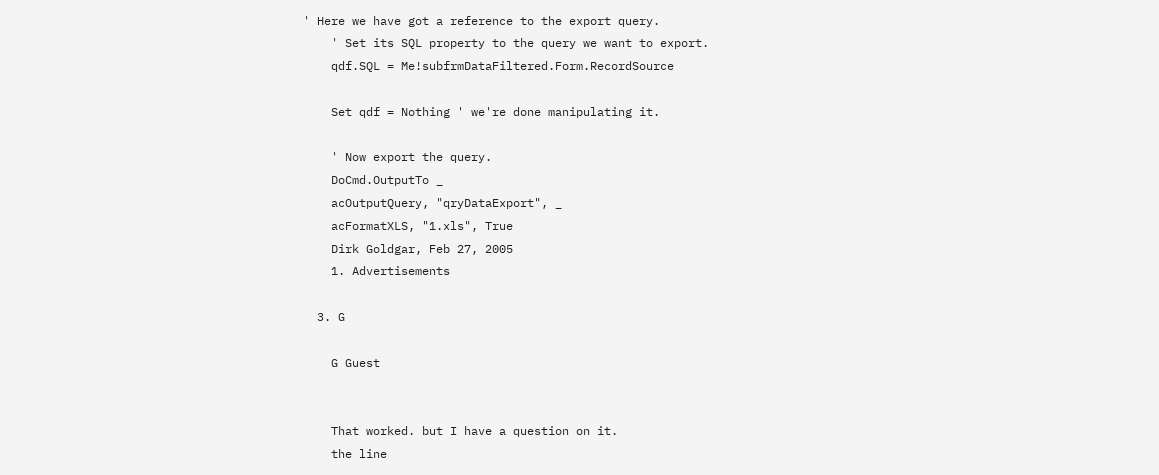' Here we have got a reference to the export query.
    ' Set its SQL property to the query we want to export.
    qdf.SQL = Me!subfrmDataFiltered.Form.RecordSource

    Set qdf = Nothing ' we're done manipulating it.

    ' Now export the query.
    DoCmd.OutputTo _
    acOutputQuery, "qryDataExport", _
    acFormatXLS, "1.xls", True
    Dirk Goldgar, Feb 27, 2005
    1. Advertisements

  3. G

    G Guest


    That worked. but I have a question on it.
    the line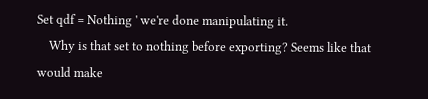Set qdf = Nothing ' we're done manipulating it.
    Why is that set to nothing before exporting? Seems like that would make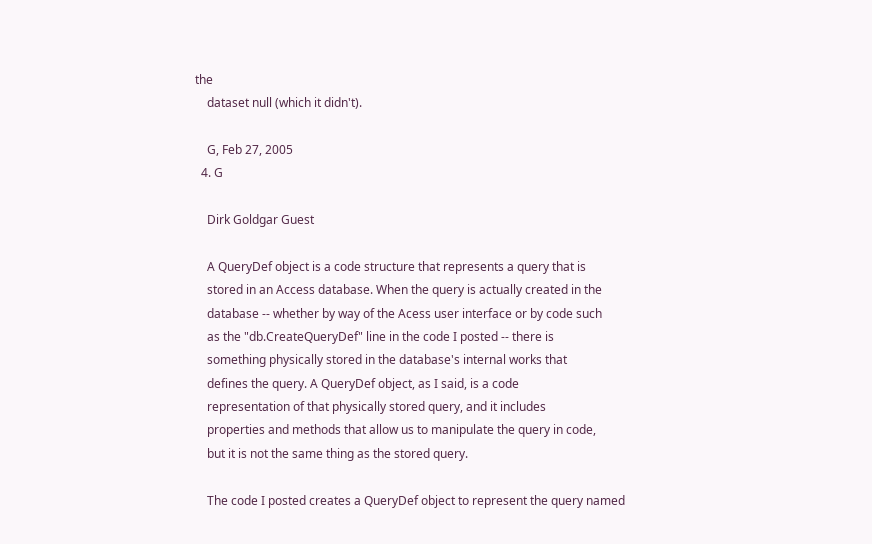the
    dataset null (which it didn't).

    G, Feb 27, 2005
  4. G

    Dirk Goldgar Guest

    A QueryDef object is a code structure that represents a query that is
    stored in an Access database. When the query is actually created in the
    database -- whether by way of the Acess user interface or by code such
    as the "db.CreateQueryDef" line in the code I posted -- there is
    something physically stored in the database's internal works that
    defines the query. A QueryDef object, as I said, is a code
    representation of that physically stored query, and it includes
    properties and methods that allow us to manipulate the query in code,
    but it is not the same thing as the stored query.

    The code I posted creates a QueryDef object to represent the query named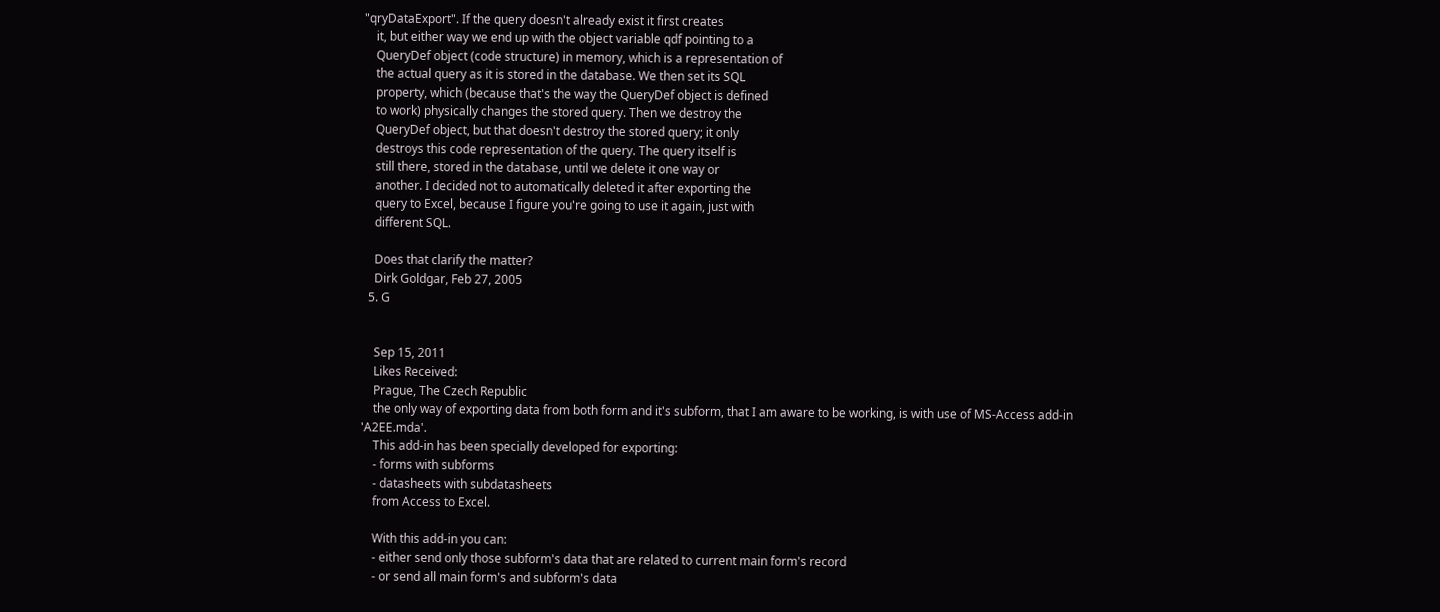"qryDataExport". If the query doesn't already exist it first creates
    it, but either way we end up with the object variable qdf pointing to a
    QueryDef object (code structure) in memory, which is a representation of
    the actual query as it is stored in the database. We then set its SQL
    property, which (because that's the way the QueryDef object is defined
    to work) physically changes the stored query. Then we destroy the
    QueryDef object, but that doesn't destroy the stored query; it only
    destroys this code representation of the query. The query itself is
    still there, stored in the database, until we delete it one way or
    another. I decided not to automatically deleted it after exporting the
    query to Excel, because I figure you're going to use it again, just with
    different SQL.

    Does that clarify the matter?
    Dirk Goldgar, Feb 27, 2005
  5. G


    Sep 15, 2011
    Likes Received:
    Prague, The Czech Republic
    the only way of exporting data from both form and it's subform, that I am aware to be working, is with use of MS-Access add-in 'A2EE.mda'.
    This add-in has been specially developed for exporting:
    - forms with subforms
    - datasheets with subdatasheets
    from Access to Excel.

    With this add-in you can:
    - either send only those subform's data that are related to current main form's record
    - or send all main form's and subform's data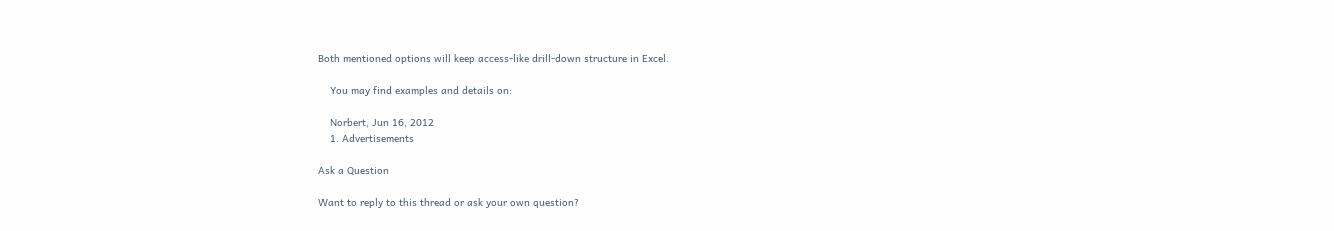Both mentioned options will keep access-like drill-down structure in Excel.

    You may find examples and details on:

    Norbert, Jun 16, 2012
    1. Advertisements

Ask a Question

Want to reply to this thread or ask your own question?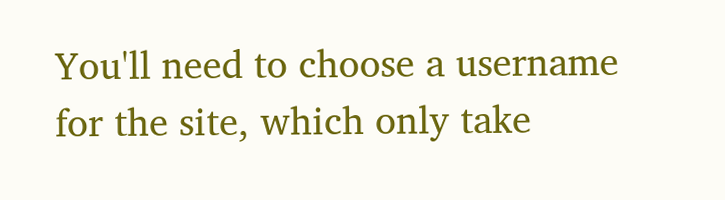You'll need to choose a username for the site, which only take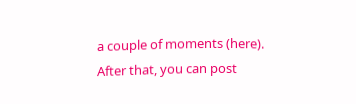a couple of moments (here). After that, you can post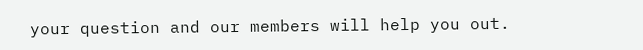your question and our members will help you out.